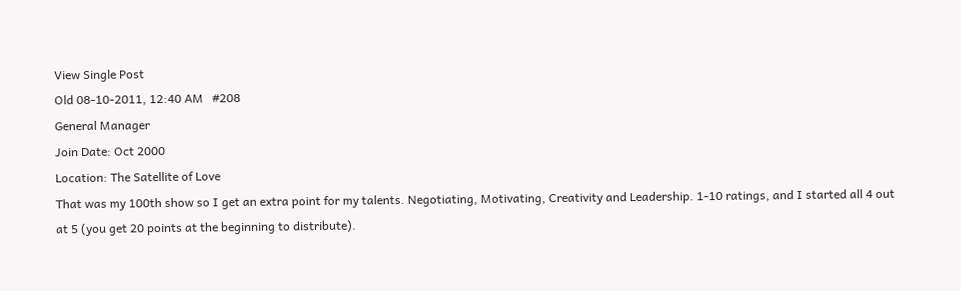View Single Post
Old 08-10-2011, 12:40 AM   #208
General Manager
Join Date: Oct 2000
Location: The Satellite of Love
That was my 100th show so I get an extra point for my talents. Negotiating, Motivating, Creativity and Leadership. 1-10 ratings, and I started all 4 out at 5 (you get 20 points at the beginning to distribute).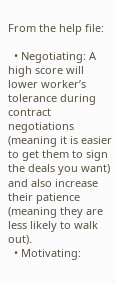From the help file:

  • Negotiating: A high score will lower worker’s tolerance during contract negotiations (meaning it is easier to get them to sign the deals you want) and also increase their patience (meaning they are less likely to walk out).
  • Motivating: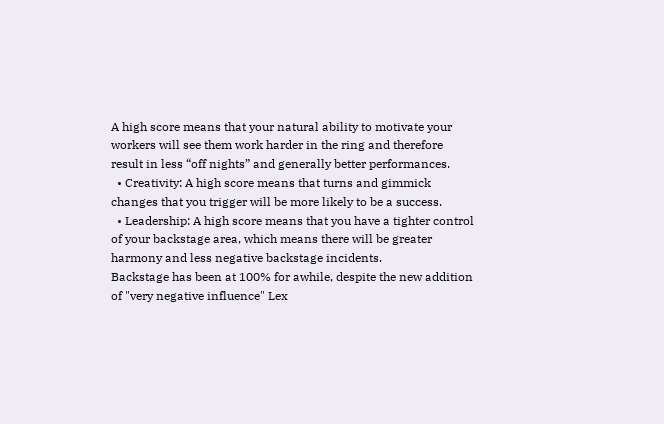A high score means that your natural ability to motivate your workers will see them work harder in the ring and therefore result in less “off nights” and generally better performances.
  • Creativity: A high score means that turns and gimmick changes that you trigger will be more likely to be a success.
  • Leadership: A high score means that you have a tighter control of your backstage area, which means there will be greater harmony and less negative backstage incidents.
Backstage has been at 100% for awhile, despite the new addition of "very negative influence" Lex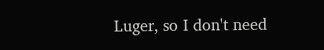Luger, so I don't need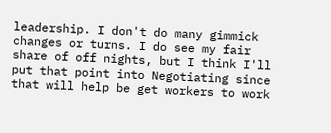leadership. I don't do many gimmick changes or turns. I do see my fair share of off nights, but I think I'll put that point into Negotiating since that will help be get workers to work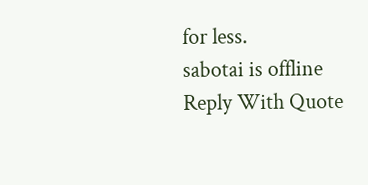for less.
sabotai is offline   Reply With Quote